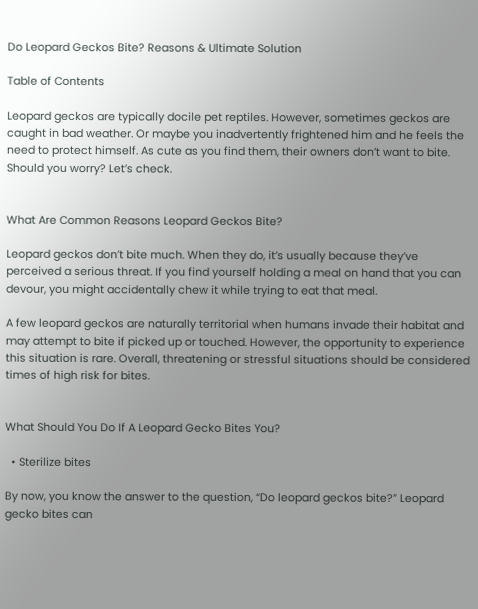Do Leopard Geckos Bite? Reasons & Ultimate Solution

Table of Contents

Leopard geckos are typically docile pet reptiles. However, sometimes geckos are caught in bad weather. Or maybe you inadvertently frightened him and he feels the need to protect himself. As cute as you find them, their owners don’t want to bite. Should you worry? Let’s check.


What Are Common Reasons Leopard Geckos Bite?

Leopard geckos don’t bite much. When they do, it’s usually because they’ve perceived a serious threat. If you find yourself holding a meal on hand that you can devour, you might accidentally chew it while trying to eat that meal.

A few leopard geckos are naturally territorial when humans invade their habitat and may attempt to bite if picked up or touched. However, the opportunity to experience this situation is rare. Overall, threatening or stressful situations should be considered times of high risk for bites.


What Should You Do If A Leopard Gecko Bites You?

  • Sterilize bites

By now, you know the answer to the question, “Do leopard geckos bite?” Leopard gecko bites can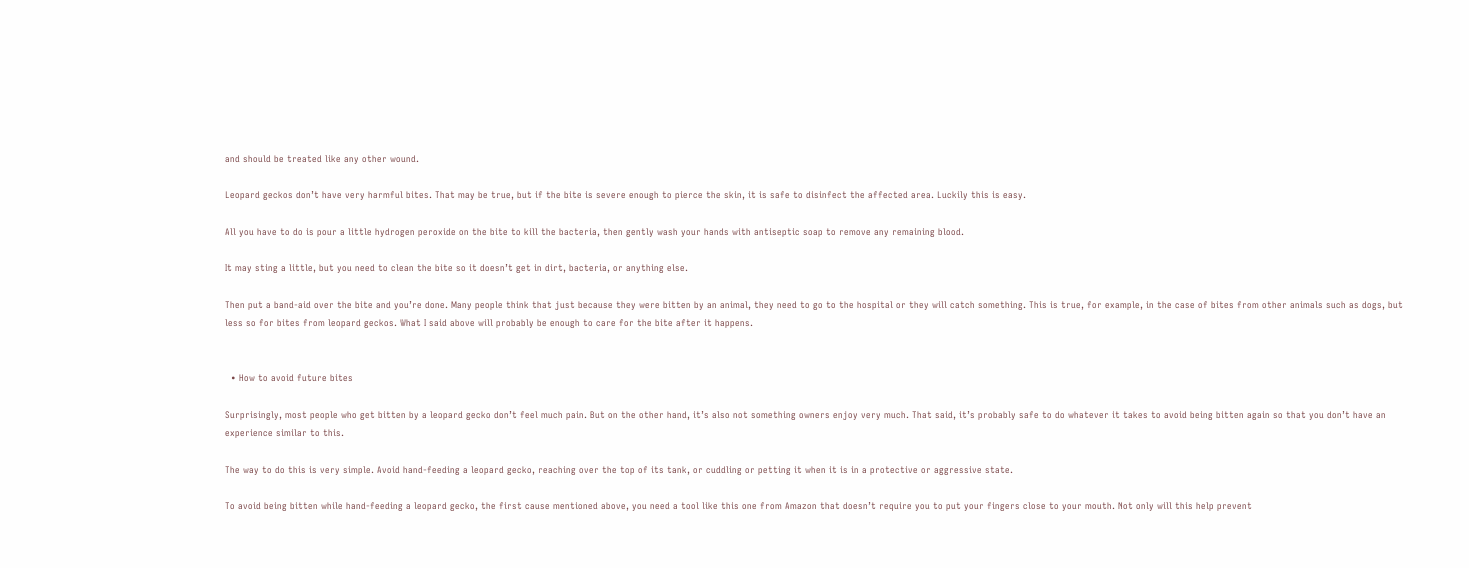and should be treated like any other wound.

Leopard geckos don’t have very harmful bites. That may be true, but if the bite is severe enough to pierce the skin, it is safe to disinfect the affected area. Luckily this is easy.

All you have to do is pour a little hydrogen peroxide on the bite to kill the bacteria, then gently wash your hands with antiseptic soap to remove any remaining blood.

It may sting a little, but you need to clean the bite so it doesn’t get in dirt, bacteria, or anything else.

Then put a band-aid over the bite and you’re done. Many people think that just because they were bitten by an animal, they need to go to the hospital or they will catch something. This is true, for example, in the case of bites from other animals such as dogs, but less so for bites from leopard geckos. What I said above will probably be enough to care for the bite after it happens.


  • How to avoid future bites

Surprisingly, most people who get bitten by a leopard gecko don’t feel much pain. But on the other hand, it’s also not something owners enjoy very much. That said, it’s probably safe to do whatever it takes to avoid being bitten again so that you don’t have an experience similar to this.

The way to do this is very simple. Avoid hand-feeding a leopard gecko, reaching over the top of its tank, or cuddling or petting it when it is in a protective or aggressive state.

To avoid being bitten while hand-feeding a leopard gecko, the first cause mentioned above, you need a tool like this one from Amazon that doesn’t require you to put your fingers close to your mouth. Not only will this help prevent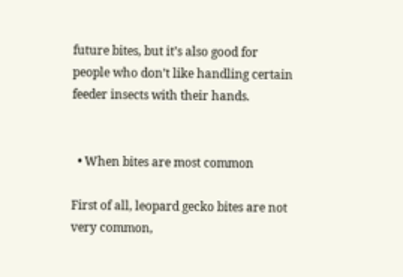future bites, but it’s also good for people who don’t like handling certain feeder insects with their hands.


  • When bites are most common

First of all, leopard gecko bites are not very common,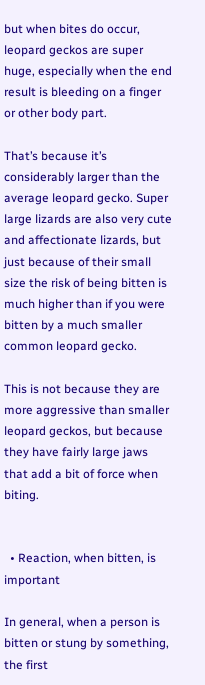but when bites do occur, leopard geckos are super huge, especially when the end result is bleeding on a finger or other body part.

That’s because it’s considerably larger than the average leopard gecko. Super large lizards are also very cute and affectionate lizards, but just because of their small size the risk of being bitten is much higher than if you were bitten by a much smaller common leopard gecko.

This is not because they are more aggressive than smaller leopard geckos, but because they have fairly large jaws that add a bit of force when biting.


  • Reaction, when bitten, is important

In general, when a person is bitten or stung by something, the first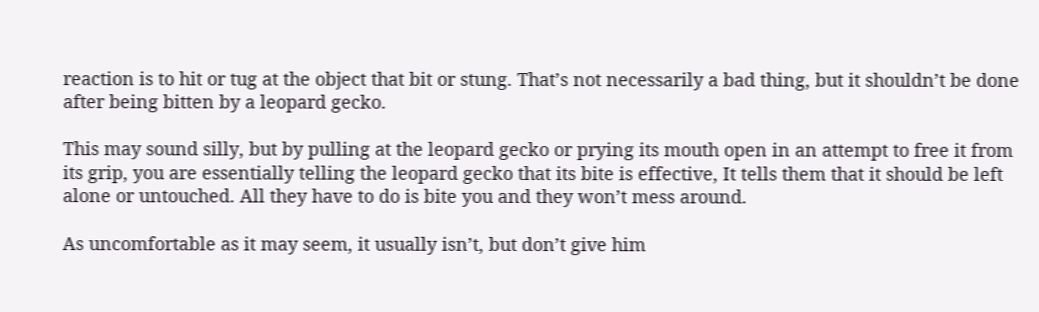reaction is to hit or tug at the object that bit or stung. That’s not necessarily a bad thing, but it shouldn’t be done after being bitten by a leopard gecko.

This may sound silly, but by pulling at the leopard gecko or prying its mouth open in an attempt to free it from its grip, you are essentially telling the leopard gecko that its bite is effective, It tells them that it should be left alone or untouched. All they have to do is bite you and they won’t mess around.

As uncomfortable as it may seem, it usually isn’t, but don’t give him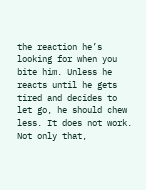the reaction he’s looking for when you bite him. Unless he reacts until he gets tired and decides to let go, he should chew less. It does not work. Not only that,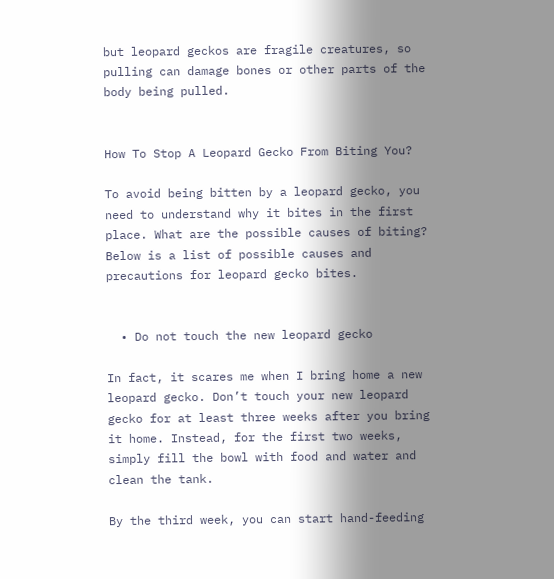but leopard geckos are fragile creatures, so pulling can damage bones or other parts of the body being pulled.


How To Stop A Leopard Gecko From Biting You?

To avoid being bitten by a leopard gecko, you need to understand why it bites in the first place. What are the possible causes of biting? Below is a list of possible causes and precautions for leopard gecko bites.


  • Do not touch the new leopard gecko

In fact, it scares me when I bring home a new leopard gecko. Don’t touch your new leopard gecko for at least three weeks after you bring it home. Instead, for the first two weeks, simply fill the bowl with food and water and clean the tank.

By the third week, you can start hand-feeding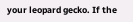your leopard gecko. If the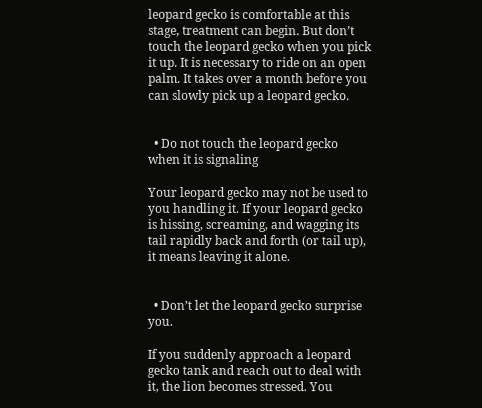leopard gecko is comfortable at this stage, treatment can begin. But don’t touch the leopard gecko when you pick it up. It is necessary to ride on an open palm. It takes over a month before you can slowly pick up a leopard gecko.


  • Do not touch the leopard gecko when it is signaling

Your leopard gecko may not be used to you handling it. If your leopard gecko is hissing, screaming, and wagging its tail rapidly back and forth (or tail up), it means leaving it alone.


  • Don’t let the leopard gecko surprise you.

If you suddenly approach a leopard gecko tank and reach out to deal with it, the lion becomes stressed. You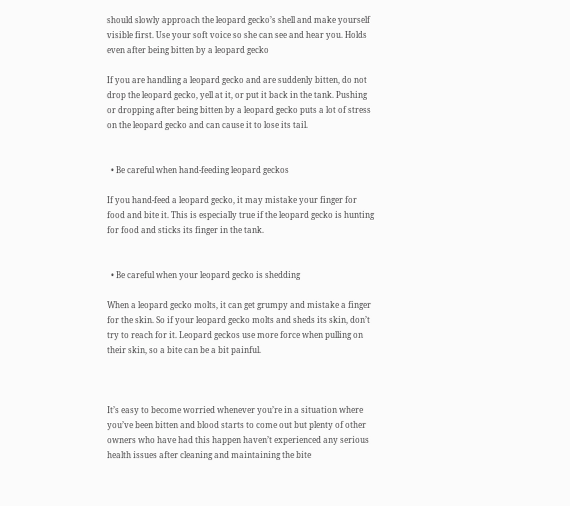should slowly approach the leopard gecko’s shell and make yourself visible first. Use your soft voice so she can see and hear you. Holds even after being bitten by a leopard gecko

If you are handling a leopard gecko and are suddenly bitten, do not drop the leopard gecko, yell at it, or put it back in the tank. Pushing or dropping after being bitten by a leopard gecko puts a lot of stress on the leopard gecko and can cause it to lose its tail.


  • Be careful when hand-feeding leopard geckos

If you hand-feed a leopard gecko, it may mistake your finger for food and bite it. This is especially true if the leopard gecko is hunting for food and sticks its finger in the tank.


  • Be careful when your leopard gecko is shedding

When a leopard gecko molts, it can get grumpy and mistake a finger for the skin. So if your leopard gecko molts and sheds its skin, don’t try to reach for it. Leopard geckos use more force when pulling on their skin, so a bite can be a bit painful.



It’s easy to become worried whenever you’re in a situation where you’ve been bitten and blood starts to come out but plenty of other owners who have had this happen haven’t experienced any serious health issues after cleaning and maintaining the bite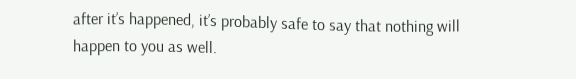after it’s happened, it’s probably safe to say that nothing will happen to you as well.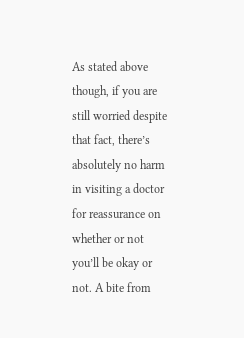As stated above though, if you are still worried despite that fact, there’s absolutely no harm in visiting a doctor for reassurance on whether or not you’ll be okay or not. A bite from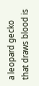a leopard gecko that draws blood is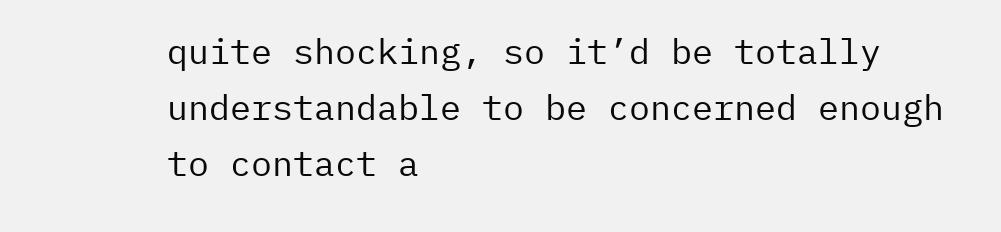quite shocking, so it’d be totally understandable to be concerned enough to contact a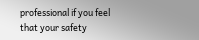professional if you feel that your safety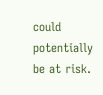could potentially be at risk.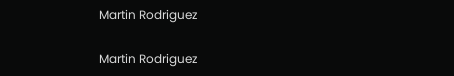Martin Rodriguez

Martin Rodriguez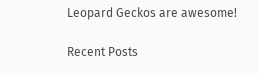Leopard Geckos are awesome!

Recent Posts